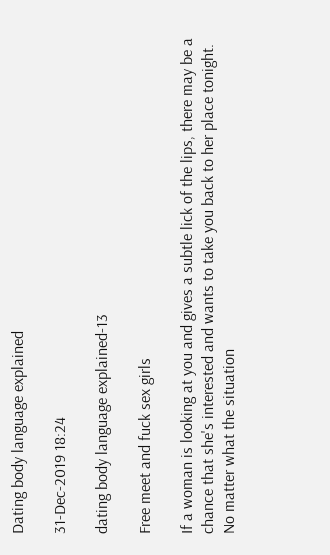Dating body language explained

31-Dec-2019 18:24

dating body language explained-13

Free meet and fuck sex girls

If a woman is looking at you and gives a subtle lick of the lips, there may be a chance that she's interested and wants to take you back to her place tonight. No matter what the situation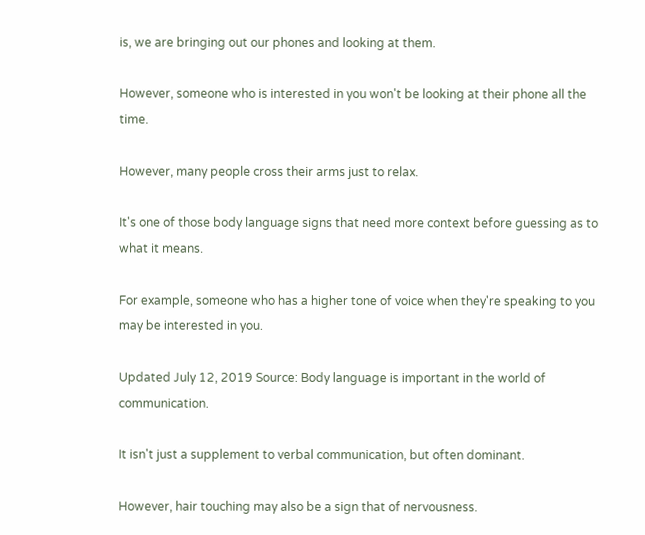is, we are bringing out our phones and looking at them.

However, someone who is interested in you won't be looking at their phone all the time.

However, many people cross their arms just to relax.

It's one of those body language signs that need more context before guessing as to what it means.

For example, someone who has a higher tone of voice when they're speaking to you may be interested in you.

Updated July 12, 2019 Source: Body language is important in the world of communication.

It isn't just a supplement to verbal communication, but often dominant.

However, hair touching may also be a sign that of nervousness.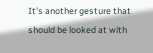It's another gesture that should be looked at with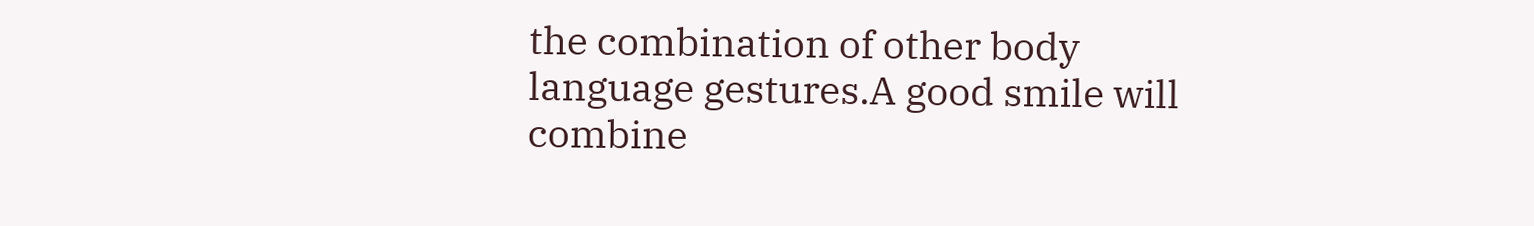the combination of other body language gestures.A good smile will combine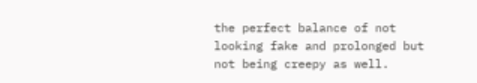the perfect balance of not looking fake and prolonged but not being creepy as well.